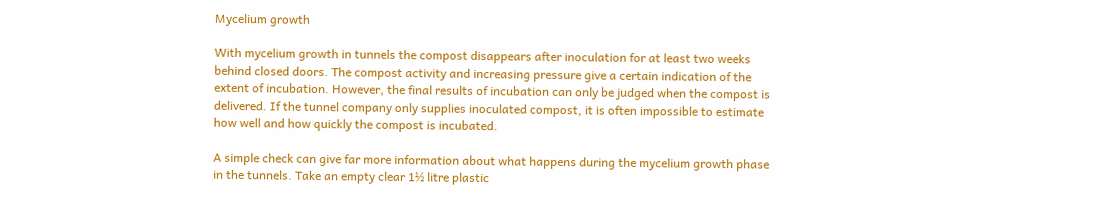Mycelium growth

With mycelium growth in tunnels the compost disappears after inoculation for at least two weeks behind closed doors. The compost activity and increasing pressure give a certain indication of the extent of incubation. However, the final results of incubation can only be judged when the compost is delivered. If the tunnel company only supplies inoculated compost, it is often impossible to estimate how well and how quickly the compost is incubated.

A simple check can give far more information about what happens during the mycelium growth phase in the tunnels. Take an empty clear 1½ litre plastic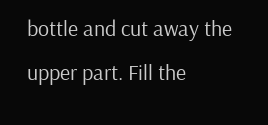bottle and cut away the upper part. Fill the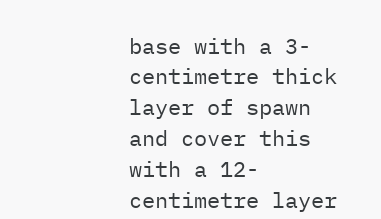base with a 3-centimetre thick layer of spawn and cover this with a 12-centimetre layer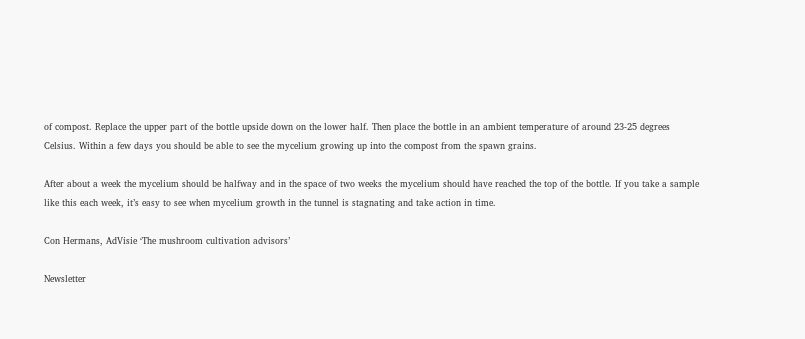of compost. Replace the upper part of the bottle upside down on the lower half. Then place the bottle in an ambient temperature of around 23-25 degrees Celsius. Within a few days you should be able to see the mycelium growing up into the compost from the spawn grains.

After about a week the mycelium should be halfway and in the space of two weeks the mycelium should have reached the top of the bottle. If you take a sample like this each week, it’s easy to see when mycelium growth in the tunnel is stagnating and take action in time.

Con Hermans, AdVisie ‘The mushroom cultivation advisors’

Newsletter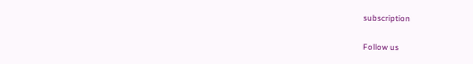subscription

Follow us